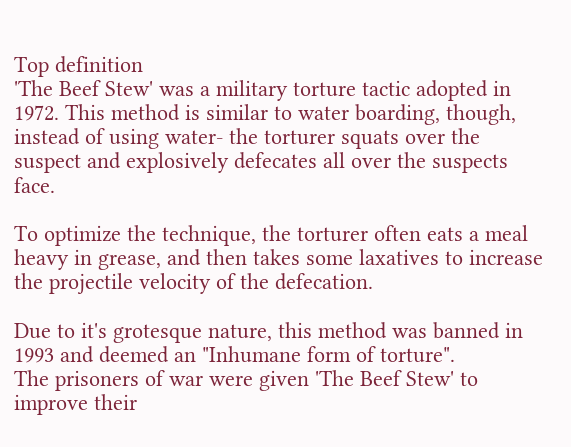Top definition
'The Beef Stew' was a military torture tactic adopted in 1972. This method is similar to water boarding, though, instead of using water- the torturer squats over the suspect and explosively defecates all over the suspects face.

To optimize the technique, the torturer often eats a meal heavy in grease, and then takes some laxatives to increase the projectile velocity of the defecation.

Due to it's grotesque nature, this method was banned in 1993 and deemed an "Inhumane form of torture".
The prisoners of war were given 'The Beef Stew' to improve their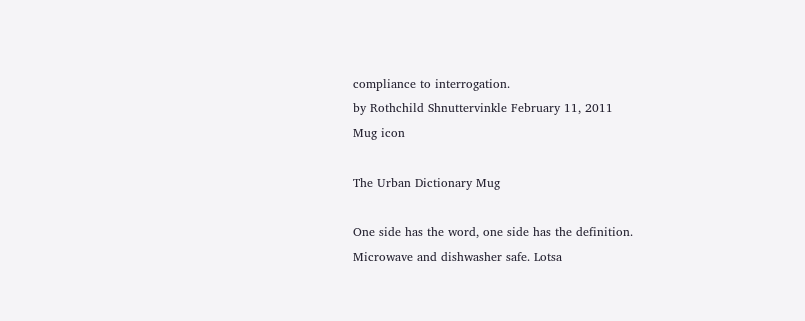compliance to interrogation.
by Rothchild Shnuttervinkle February 11, 2011
Mug icon

The Urban Dictionary Mug

One side has the word, one side has the definition. Microwave and dishwasher safe. Lotsa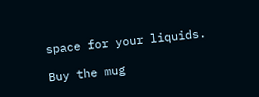space for your liquids.

Buy the mug